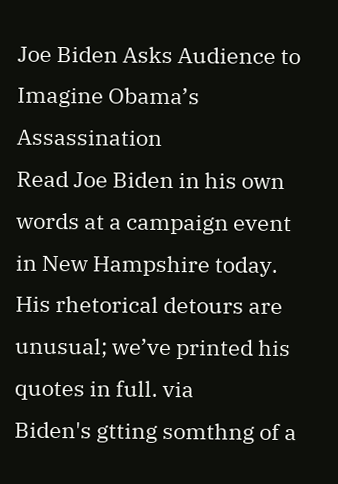Joe Biden Asks Audience to Imagine Obama’s Assassination
Read Joe Biden in his own words at a campaign event in New Hampshire today. His rhetorical detours are unusual; we’ve printed his quotes in full. via
Biden's gtting somthng of a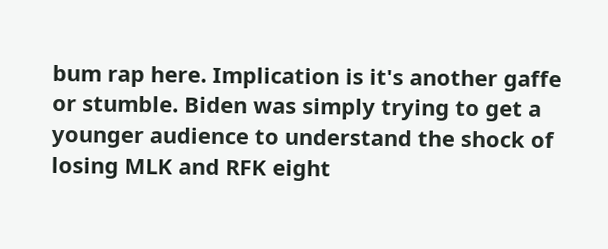bum rap here. Implication is it's another gaffe or stumble. Biden was simply trying to get a younger audience to understand the shock of losing MLK and RFK eight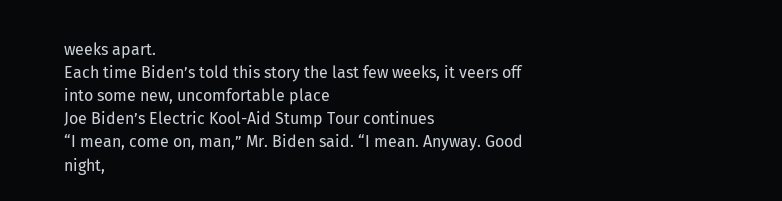weeks apart.
Each time Biden’s told this story the last few weeks, it veers off into some new, uncomfortable place
Joe Biden’s Electric Kool-Aid Stump Tour continues
“I mean, come on, man,” Mr. Biden said. “I mean. Anyway. Good night,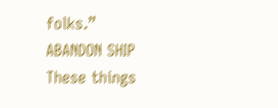folks.”
ABANDON SHIP These things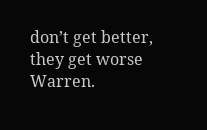don’t get better, they get worse Warren.